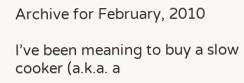Archive for February, 2010

I’ve been meaning to buy a slow cooker (a.k.a. a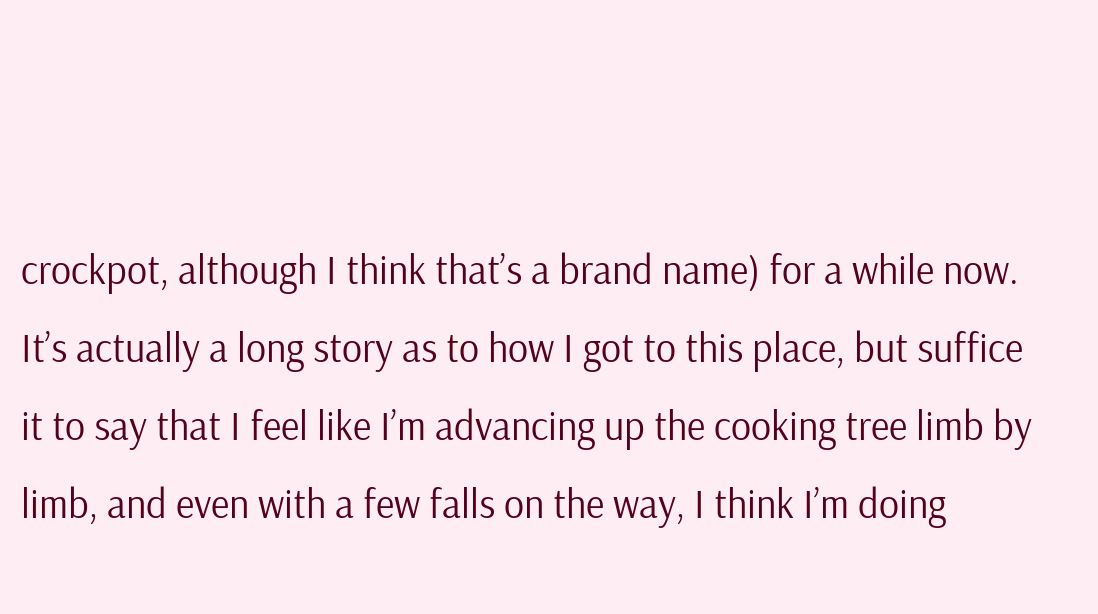crockpot, although I think that’s a brand name) for a while now. It’s actually a long story as to how I got to this place, but suffice it to say that I feel like I’m advancing up the cooking tree limb by limb, and even with a few falls on the way, I think I’m doing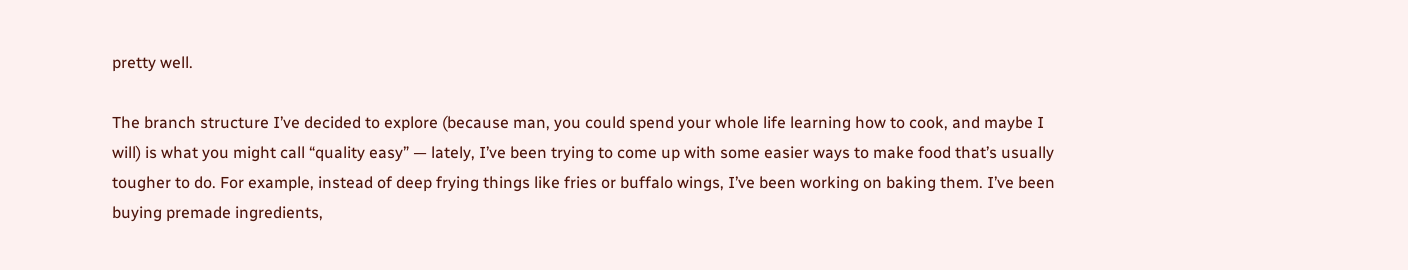pretty well.

The branch structure I’ve decided to explore (because man, you could spend your whole life learning how to cook, and maybe I will) is what you might call “quality easy” — lately, I’ve been trying to come up with some easier ways to make food that’s usually tougher to do. For example, instead of deep frying things like fries or buffalo wings, I’ve been working on baking them. I’ve been buying premade ingredients,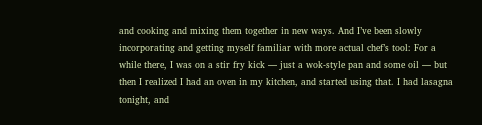and cooking and mixing them together in new ways. And I’ve been slowly incorporating and getting myself familiar with more actual chef’s tool: For a while there, I was on a stir fry kick — just a wok-style pan and some oil — but then I realized I had an oven in my kitchen, and started using that. I had lasagna tonight, and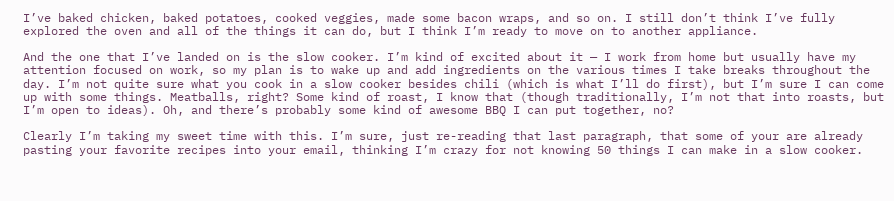I’ve baked chicken, baked potatoes, cooked veggies, made some bacon wraps, and so on. I still don’t think I’ve fully explored the oven and all of the things it can do, but I think I’m ready to move on to another appliance.

And the one that I’ve landed on is the slow cooker. I’m kind of excited about it — I work from home but usually have my attention focused on work, so my plan is to wake up and add ingredients on the various times I take breaks throughout the day. I’m not quite sure what you cook in a slow cooker besides chili (which is what I’ll do first), but I’m sure I can come up with some things. Meatballs, right? Some kind of roast, I know that (though traditionally, I’m not that into roasts, but I’m open to ideas). Oh, and there’s probably some kind of awesome BBQ I can put together, no?

Clearly I’m taking my sweet time with this. I’m sure, just re-reading that last paragraph, that some of your are already pasting your favorite recipes into your email, thinking I’m crazy for not knowing 50 things I can make in a slow cooker.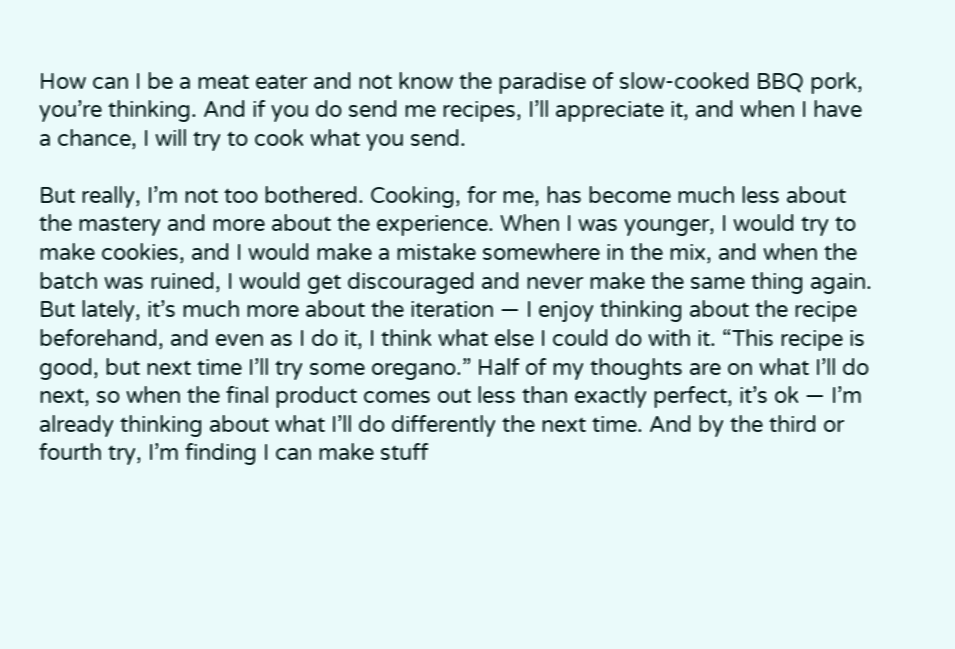How can I be a meat eater and not know the paradise of slow-cooked BBQ pork, you’re thinking. And if you do send me recipes, I’ll appreciate it, and when I have a chance, I will try to cook what you send.

But really, I’m not too bothered. Cooking, for me, has become much less about the mastery and more about the experience. When I was younger, I would try to make cookies, and I would make a mistake somewhere in the mix, and when the batch was ruined, I would get discouraged and never make the same thing again. But lately, it’s much more about the iteration — I enjoy thinking about the recipe beforehand, and even as I do it, I think what else I could do with it. “This recipe is good, but next time I’ll try some oregano.” Half of my thoughts are on what I’ll do next, so when the final product comes out less than exactly perfect, it’s ok — I’m already thinking about what I’ll do differently the next time. And by the third or fourth try, I’m finding I can make stuff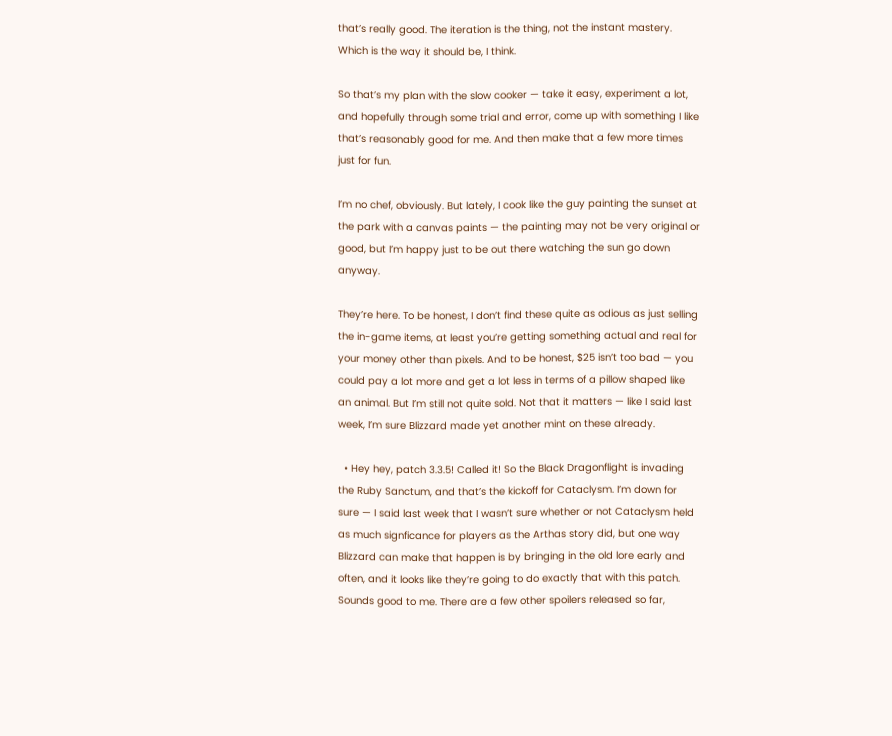that’s really good. The iteration is the thing, not the instant mastery. Which is the way it should be, I think.

So that’s my plan with the slow cooker — take it easy, experiment a lot, and hopefully through some trial and error, come up with something I like that’s reasonably good for me. And then make that a few more times just for fun.

I’m no chef, obviously. But lately, I cook like the guy painting the sunset at the park with a canvas paints — the painting may not be very original or good, but I’m happy just to be out there watching the sun go down anyway.

They’re here. To be honest, I don’t find these quite as odious as just selling the in-game items, at least you’re getting something actual and real for your money other than pixels. And to be honest, $25 isn’t too bad — you could pay a lot more and get a lot less in terms of a pillow shaped like an animal. But I’m still not quite sold. Not that it matters — like I said last week, I’m sure Blizzard made yet another mint on these already.

  • Hey hey, patch 3.3.5! Called it! So the Black Dragonflight is invading the Ruby Sanctum, and that’s the kickoff for Cataclysm. I’m down for sure — I said last week that I wasn’t sure whether or not Cataclysm held as much signficance for players as the Arthas story did, but one way Blizzard can make that happen is by bringing in the old lore early and often, and it looks like they’re going to do exactly that with this patch. Sounds good to me. There are a few other spoilers released so far,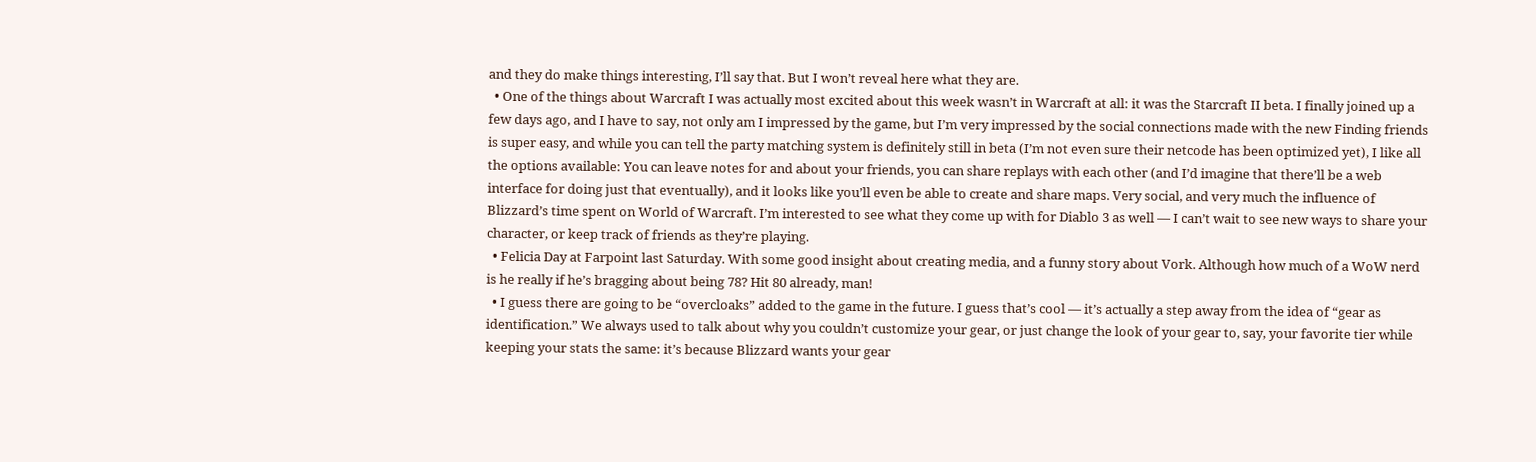and they do make things interesting, I’ll say that. But I won’t reveal here what they are.
  • One of the things about Warcraft I was actually most excited about this week wasn’t in Warcraft at all: it was the Starcraft II beta. I finally joined up a few days ago, and I have to say, not only am I impressed by the game, but I’m very impressed by the social connections made with the new Finding friends is super easy, and while you can tell the party matching system is definitely still in beta (I’m not even sure their netcode has been optimized yet), I like all the options available: You can leave notes for and about your friends, you can share replays with each other (and I’d imagine that there’ll be a web interface for doing just that eventually), and it looks like you’ll even be able to create and share maps. Very social, and very much the influence of Blizzard’s time spent on World of Warcraft. I’m interested to see what they come up with for Diablo 3 as well — I can’t wait to see new ways to share your character, or keep track of friends as they’re playing.
  • Felicia Day at Farpoint last Saturday. With some good insight about creating media, and a funny story about Vork. Although how much of a WoW nerd is he really if he’s bragging about being 78? Hit 80 already, man!
  • I guess there are going to be “overcloaks” added to the game in the future. I guess that’s cool — it’s actually a step away from the idea of “gear as identification.” We always used to talk about why you couldn’t customize your gear, or just change the look of your gear to, say, your favorite tier while keeping your stats the same: it’s because Blizzard wants your gear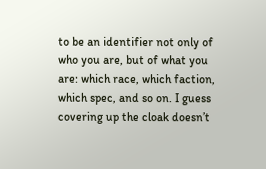to be an identifier not only of who you are, but of what you are: which race, which faction, which spec, and so on. I guess covering up the cloak doesn’t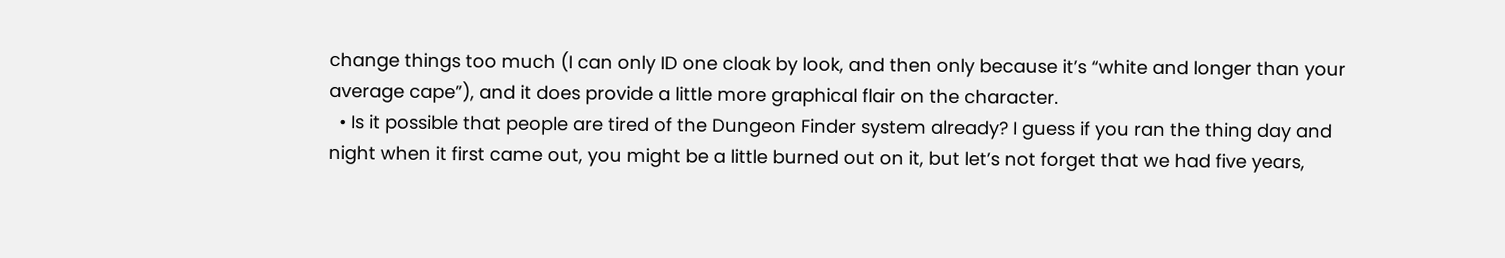change things too much (I can only ID one cloak by look, and then only because it’s “white and longer than your average cape”), and it does provide a little more graphical flair on the character.
  • Is it possible that people are tired of the Dungeon Finder system already? I guess if you ran the thing day and night when it first came out, you might be a little burned out on it, but let’s not forget that we had five years,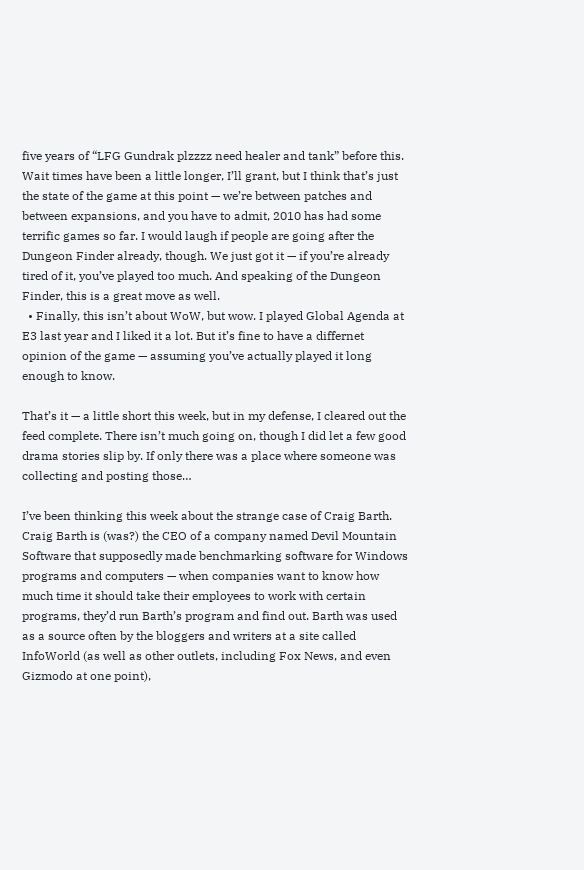five years of “LFG Gundrak plzzzz need healer and tank” before this. Wait times have been a little longer, I’ll grant, but I think that’s just the state of the game at this point — we’re between patches and between expansions, and you have to admit, 2010 has had some terrific games so far. I would laugh if people are going after the Dungeon Finder already, though. We just got it — if you’re already tired of it, you’ve played too much. And speaking of the Dungeon Finder, this is a great move as well.
  • Finally, this isn’t about WoW, but wow. I played Global Agenda at E3 last year and I liked it a lot. But it’s fine to have a differnet opinion of the game — assuming you’ve actually played it long enough to know.

That’s it — a little short this week, but in my defense, I cleared out the feed complete. There isn’t much going on, though I did let a few good drama stories slip by. If only there was a place where someone was collecting and posting those…

I’ve been thinking this week about the strange case of Craig Barth. Craig Barth is (was?) the CEO of a company named Devil Mountain Software that supposedly made benchmarking software for Windows programs and computers — when companies want to know how much time it should take their employees to work with certain programs, they’d run Barth’s program and find out. Barth was used as a source often by the bloggers and writers at a site called InfoWorld (as well as other outlets, including Fox News, and even Gizmodo at one point),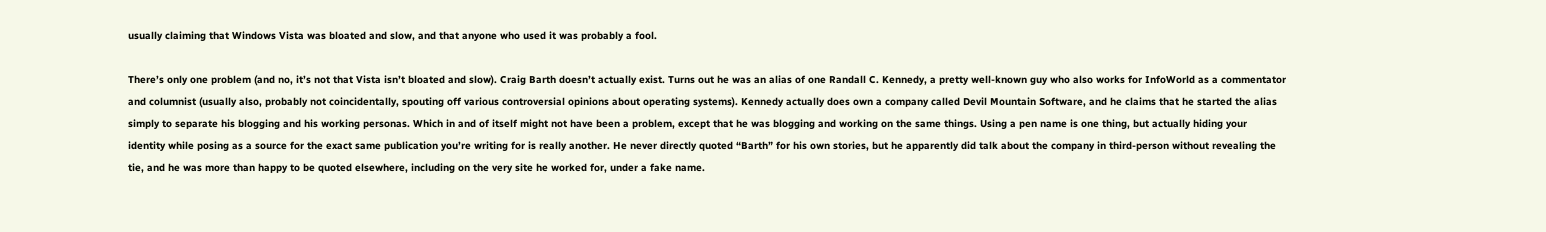usually claiming that Windows Vista was bloated and slow, and that anyone who used it was probably a fool.

There’s only one problem (and no, it’s not that Vista isn’t bloated and slow). Craig Barth doesn’t actually exist. Turns out he was an alias of one Randall C. Kennedy, a pretty well-known guy who also works for InfoWorld as a commentator and columnist (usually also, probably not coincidentally, spouting off various controversial opinions about operating systems). Kennedy actually does own a company called Devil Mountain Software, and he claims that he started the alias simply to separate his blogging and his working personas. Which in and of itself might not have been a problem, except that he was blogging and working on the same things. Using a pen name is one thing, but actually hiding your identity while posing as a source for the exact same publication you’re writing for is really another. He never directly quoted “Barth” for his own stories, but he apparently did talk about the company in third-person without revealing the tie, and he was more than happy to be quoted elsewhere, including on the very site he worked for, under a fake name.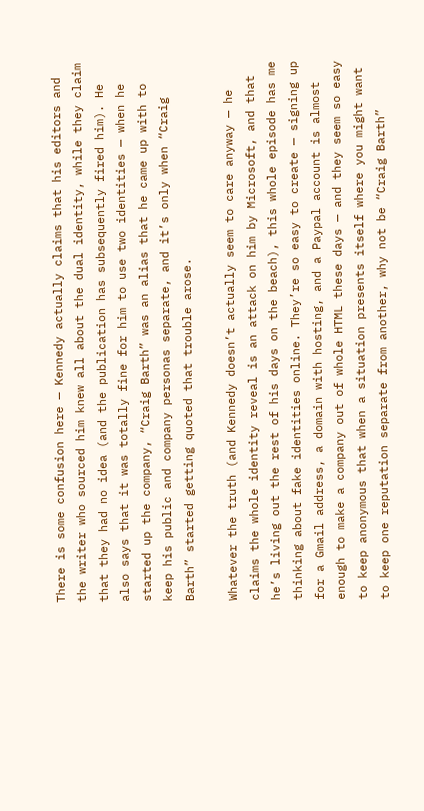There is some confusion here — Kennedy actually claims that his editors and the writer who sourced him knew all about the dual identity, while they claim that they had no idea (and the publication has subsequently fired him). He also says that it was totally fine for him to use two identities — when he started up the company, “Craig Barth” was an alias that he came up with to keep his public and company personas separate, and it’s only when “Craig Barth” started getting quoted that trouble arose.

Whatever the truth (and Kennedy doesn’t actually seem to care anyway — he claims the whole identity reveal is an attack on him by Microsoft, and that he’s living out the rest of his days on the beach), this whole episode has me thinking about fake identities online. They’re so easy to create — signing up for a Gmail address, a domain with hosting, and a Paypal account is almost enough to make a company out of whole HTML these days — and they seem so easy to keep anonymous that when a situation presents itself where you might want to keep one reputation separate from another, why not be “Craig Barth”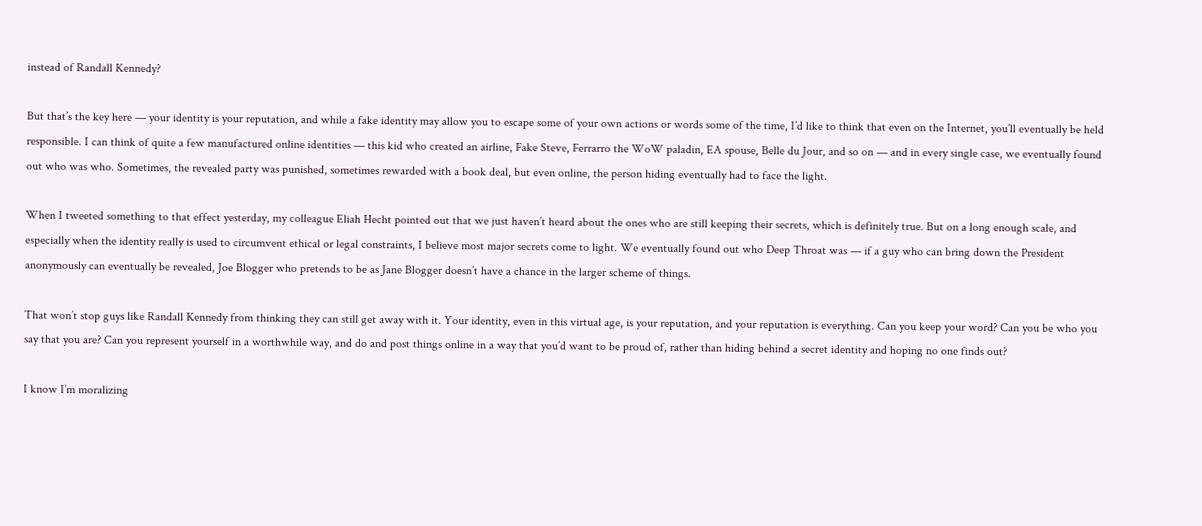instead of Randall Kennedy?

But that’s the key here — your identity is your reputation, and while a fake identity may allow you to escape some of your own actions or words some of the time, I’d like to think that even on the Internet, you’ll eventually be held responsible. I can think of quite a few manufactured online identities — this kid who created an airline, Fake Steve, Ferrarro the WoW paladin, EA spouse, Belle du Jour, and so on — and in every single case, we eventually found out who was who. Sometimes, the revealed party was punished, sometimes rewarded with a book deal, but even online, the person hiding eventually had to face the light.

When I tweeted something to that effect yesterday, my colleague Eliah Hecht pointed out that we just haven’t heard about the ones who are still keeping their secrets, which is definitely true. But on a long enough scale, and especially when the identity really is used to circumvent ethical or legal constraints, I believe most major secrets come to light. We eventually found out who Deep Throat was — if a guy who can bring down the President anonymously can eventually be revealed, Joe Blogger who pretends to be as Jane Blogger doesn’t have a chance in the larger scheme of things.

That won’t stop guys like Randall Kennedy from thinking they can still get away with it. Your identity, even in this virtual age, is your reputation, and your reputation is everything. Can you keep your word? Can you be who you say that you are? Can you represent yourself in a worthwhile way, and do and post things online in a way that you’d want to be proud of, rather than hiding behind a secret identity and hoping no one finds out?

I know I’m moralizing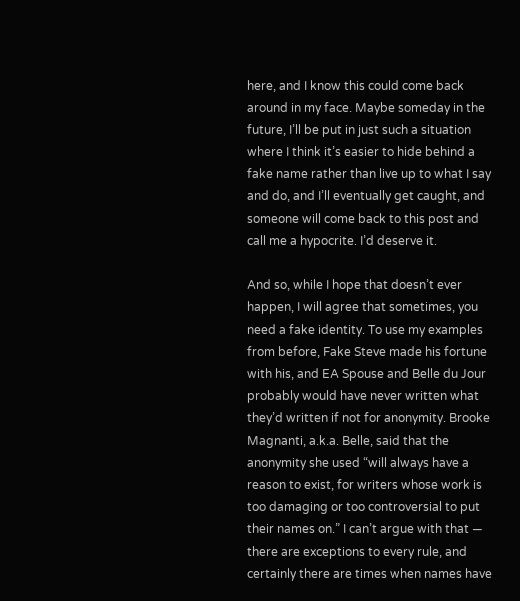here, and I know this could come back around in my face. Maybe someday in the future, I’ll be put in just such a situation where I think it’s easier to hide behind a fake name rather than live up to what I say and do, and I’ll eventually get caught, and someone will come back to this post and call me a hypocrite. I’d deserve it.

And so, while I hope that doesn’t ever happen, I will agree that sometimes, you need a fake identity. To use my examples from before, Fake Steve made his fortune with his, and EA Spouse and Belle du Jour probably would have never written what they’d written if not for anonymity. Brooke Magnanti, a.k.a. Belle, said that the anonymity she used “will always have a reason to exist, for writers whose work is too damaging or too controversial to put their names on.” I can’t argue with that — there are exceptions to every rule, and certainly there are times when names have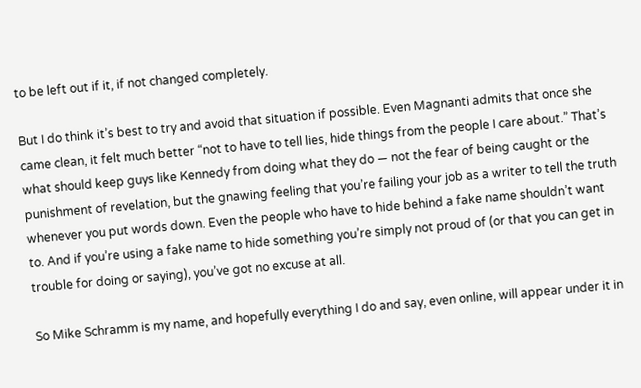to be left out if it, if not changed completely.

But I do think it’s best to try and avoid that situation if possible. Even Magnanti admits that once she came clean, it felt much better “not to have to tell lies, hide things from the people I care about.” That’s what should keep guys like Kennedy from doing what they do — not the fear of being caught or the punishment of revelation, but the gnawing feeling that you’re failing your job as a writer to tell the truth whenever you put words down. Even the people who have to hide behind a fake name shouldn’t want to. And if you’re using a fake name to hide something you’re simply not proud of (or that you can get in trouble for doing or saying), you’ve got no excuse at all.

So Mike Schramm is my name, and hopefully everything I do and say, even online, will appear under it in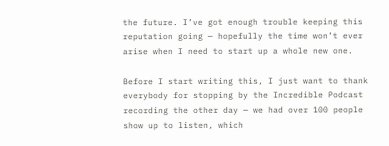the future. I’ve got enough trouble keeping this reputation going — hopefully the time won’t ever arise when I need to start up a whole new one.

Before I start writing this, I just want to thank everybody for stopping by the Incredible Podcast recording the other day — we had over 100 people show up to listen, which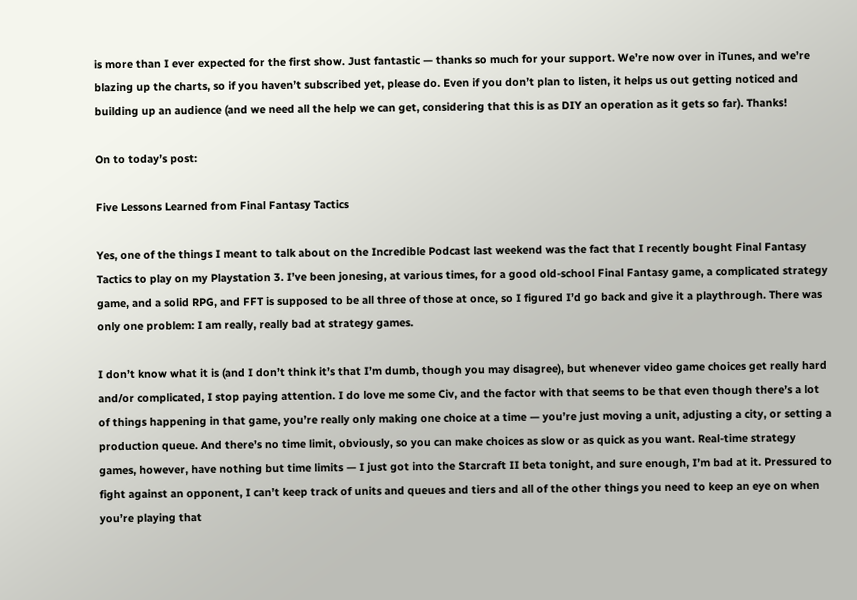is more than I ever expected for the first show. Just fantastic — thanks so much for your support. We’re now over in iTunes, and we’re blazing up the charts, so if you haven’t subscribed yet, please do. Even if you don’t plan to listen, it helps us out getting noticed and building up an audience (and we need all the help we can get, considering that this is as DIY an operation as it gets so far). Thanks!

On to today’s post:

Five Lessons Learned from Final Fantasy Tactics

Yes, one of the things I meant to talk about on the Incredible Podcast last weekend was the fact that I recently bought Final Fantasy Tactics to play on my Playstation 3. I’ve been jonesing, at various times, for a good old-school Final Fantasy game, a complicated strategy game, and a solid RPG, and FFT is supposed to be all three of those at once, so I figured I’d go back and give it a playthrough. There was only one problem: I am really, really bad at strategy games.

I don’t know what it is (and I don’t think it’s that I’m dumb, though you may disagree), but whenever video game choices get really hard and/or complicated, I stop paying attention. I do love me some Civ, and the factor with that seems to be that even though there’s a lot of things happening in that game, you’re really only making one choice at a time — you’re just moving a unit, adjusting a city, or setting a production queue. And there’s no time limit, obviously, so you can make choices as slow or as quick as you want. Real-time strategy games, however, have nothing but time limits — I just got into the Starcraft II beta tonight, and sure enough, I’m bad at it. Pressured to fight against an opponent, I can’t keep track of units and queues and tiers and all of the other things you need to keep an eye on when you’re playing that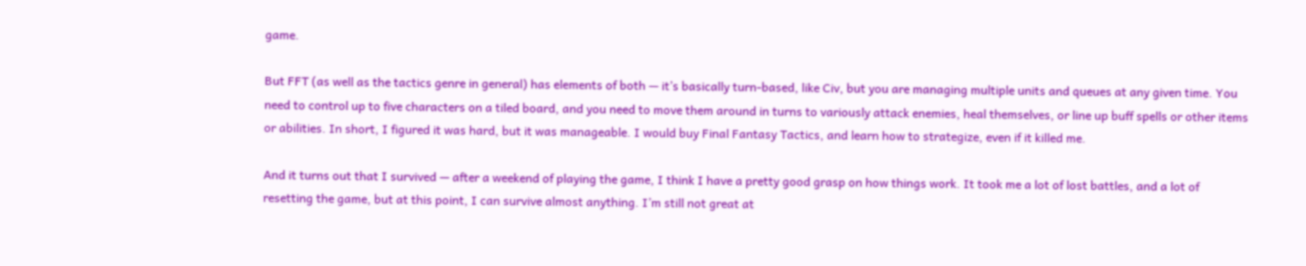game.

But FFT (as well as the tactics genre in general) has elements of both — it’s basically turn-based, like Civ, but you are managing multiple units and queues at any given time. You need to control up to five characters on a tiled board, and you need to move them around in turns to variously attack enemies, heal themselves, or line up buff spells or other items or abilities. In short, I figured it was hard, but it was manageable. I would buy Final Fantasy Tactics, and learn how to strategize, even if it killed me.

And it turns out that I survived — after a weekend of playing the game, I think I have a pretty good grasp on how things work. It took me a lot of lost battles, and a lot of resetting the game, but at this point, I can survive almost anything. I’m still not great at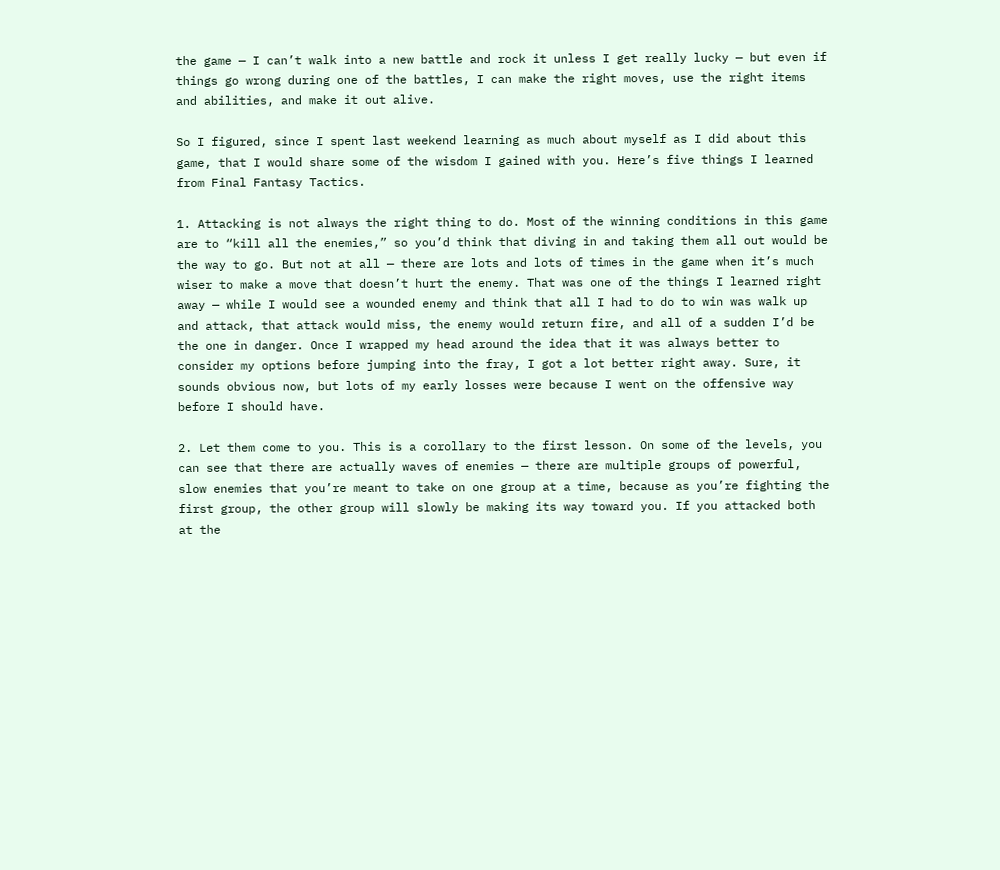the game — I can’t walk into a new battle and rock it unless I get really lucky — but even if things go wrong during one of the battles, I can make the right moves, use the right items and abilities, and make it out alive.

So I figured, since I spent last weekend learning as much about myself as I did about this game, that I would share some of the wisdom I gained with you. Here’s five things I learned from Final Fantasy Tactics.

1. Attacking is not always the right thing to do. Most of the winning conditions in this game are to “kill all the enemies,” so you’d think that diving in and taking them all out would be the way to go. But not at all — there are lots and lots of times in the game when it’s much wiser to make a move that doesn’t hurt the enemy. That was one of the things I learned right away — while I would see a wounded enemy and think that all I had to do to win was walk up and attack, that attack would miss, the enemy would return fire, and all of a sudden I’d be the one in danger. Once I wrapped my head around the idea that it was always better to consider my options before jumping into the fray, I got a lot better right away. Sure, it sounds obvious now, but lots of my early losses were because I went on the offensive way before I should have.

2. Let them come to you. This is a corollary to the first lesson. On some of the levels, you can see that there are actually waves of enemies — there are multiple groups of powerful, slow enemies that you’re meant to take on one group at a time, because as you’re fighting the first group, the other group will slowly be making its way toward you. If you attacked both at the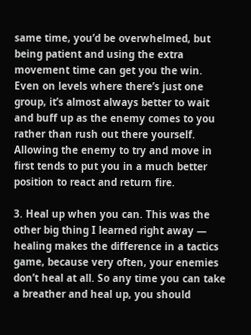same time, you’d be overwhelmed, but being patient and using the extra movement time can get you the win. Even on levels where there’s just one group, it’s almost always better to wait and buff up as the enemy comes to you rather than rush out there yourself. Allowing the enemy to try and move in first tends to put you in a much better position to react and return fire.

3. Heal up when you can. This was the other big thing I learned right away — healing makes the difference in a tactics game, because very often, your enemies don’t heal at all. So any time you can take a breather and heal up, you should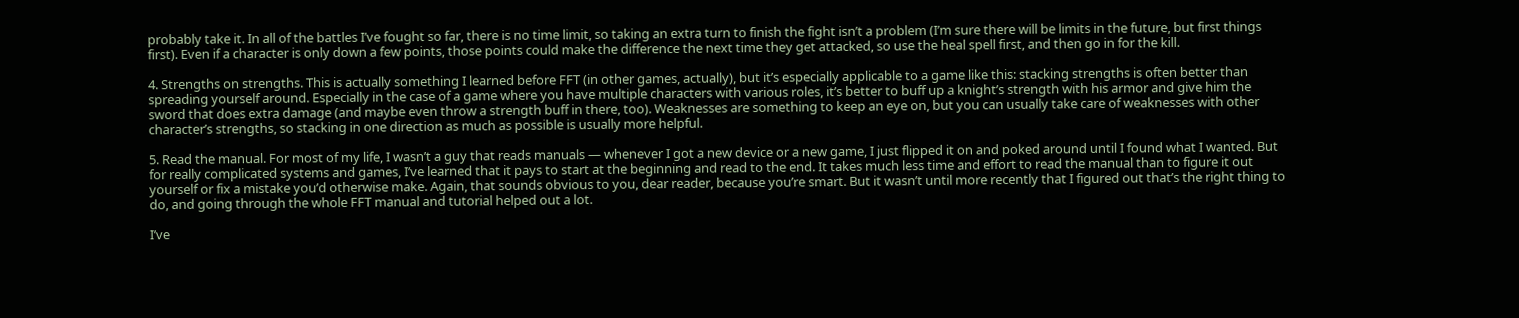probably take it. In all of the battles I’ve fought so far, there is no time limit, so taking an extra turn to finish the fight isn’t a problem (I’m sure there will be limits in the future, but first things first). Even if a character is only down a few points, those points could make the difference the next time they get attacked, so use the heal spell first, and then go in for the kill.

4. Strengths on strengths. This is actually something I learned before FFT (in other games, actually), but it’s especially applicable to a game like this: stacking strengths is often better than spreading yourself around. Especially in the case of a game where you have multiple characters with various roles, it’s better to buff up a knight’s strength with his armor and give him the sword that does extra damage (and maybe even throw a strength buff in there, too). Weaknesses are something to keep an eye on, but you can usually take care of weaknesses with other character’s strengths, so stacking in one direction as much as possible is usually more helpful.

5. Read the manual. For most of my life, I wasn’t a guy that reads manuals — whenever I got a new device or a new game, I just flipped it on and poked around until I found what I wanted. But for really complicated systems and games, I’ve learned that it pays to start at the beginning and read to the end. It takes much less time and effort to read the manual than to figure it out yourself or fix a mistake you’d otherwise make. Again, that sounds obvious to you, dear reader, because you’re smart. But it wasn’t until more recently that I figured out that’s the right thing to do, and going through the whole FFT manual and tutorial helped out a lot.

I’ve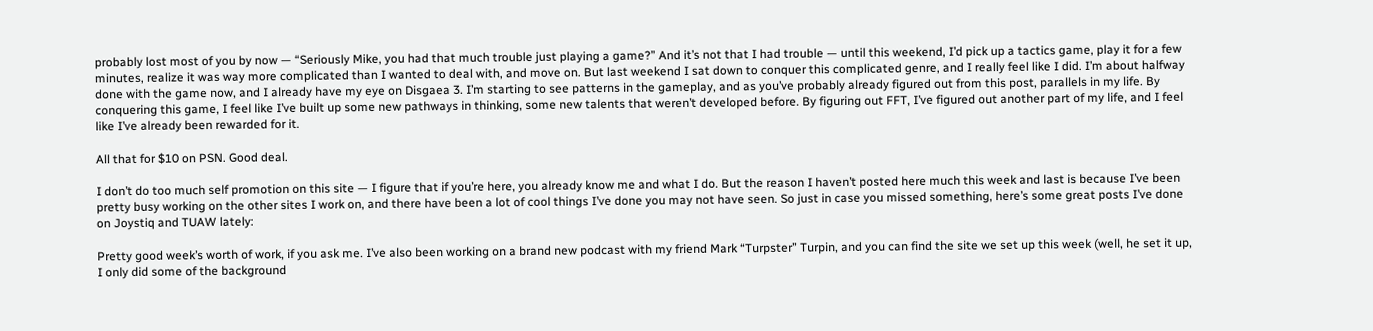probably lost most of you by now — “Seriously Mike, you had that much trouble just playing a game?” And it’s not that I had trouble — until this weekend, I’d pick up a tactics game, play it for a few minutes, realize it was way more complicated than I wanted to deal with, and move on. But last weekend I sat down to conquer this complicated genre, and I really feel like I did. I’m about halfway done with the game now, and I already have my eye on Disgaea 3. I’m starting to see patterns in the gameplay, and as you’ve probably already figured out from this post, parallels in my life. By conquering this game, I feel like I’ve built up some new pathways in thinking, some new talents that weren’t developed before. By figuring out FFT, I’ve figured out another part of my life, and I feel like I’ve already been rewarded for it.

All that for $10 on PSN. Good deal.

I don’t do too much self promotion on this site — I figure that if you’re here, you already know me and what I do. But the reason I haven’t posted here much this week and last is because I’ve been pretty busy working on the other sites I work on, and there have been a lot of cool things I’ve done you may not have seen. So just in case you missed something, here’s some great posts I’ve done on Joystiq and TUAW lately:

Pretty good week’s worth of work, if you ask me. I’ve also been working on a brand new podcast with my friend Mark “Turpster” Turpin, and you can find the site we set up this week (well, he set it up, I only did some of the background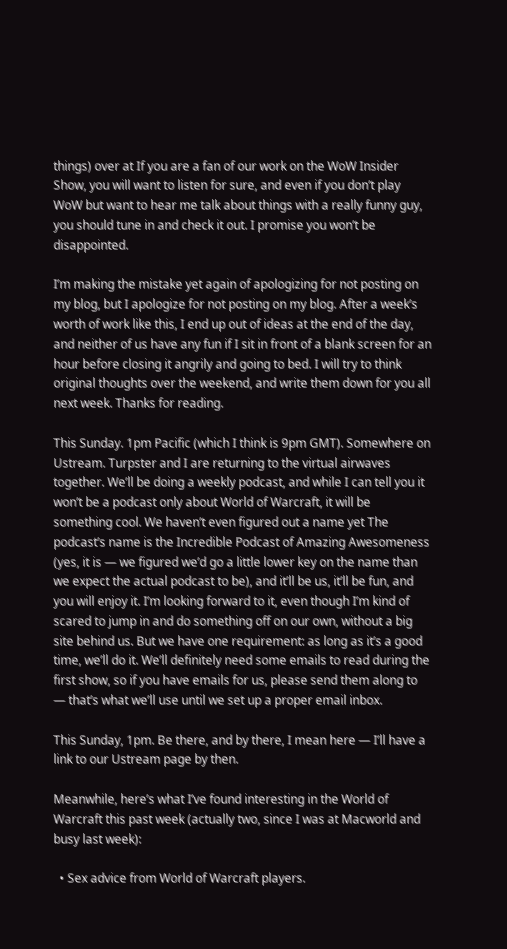things) over at If you are a fan of our work on the WoW Insider Show, you will want to listen for sure, and even if you don’t play WoW but want to hear me talk about things with a really funny guy, you should tune in and check it out. I promise you won’t be disappointed.

I’m making the mistake yet again of apologizing for not posting on my blog, but I apologize for not posting on my blog. After a week’s worth of work like this, I end up out of ideas at the end of the day, and neither of us have any fun if I sit in front of a blank screen for an hour before closing it angrily and going to bed. I will try to think original thoughts over the weekend, and write them down for you all next week. Thanks for reading.

This Sunday. 1pm Pacific (which I think is 9pm GMT). Somewhere on Ustream. Turpster and I are returning to the virtual airwaves together. We’ll be doing a weekly podcast, and while I can tell you it won’t be a podcast only about World of Warcraft, it will be something cool. We haven’t even figured out a name yet The podcast’s name is the Incredible Podcast of Amazing Awesomeness (yes, it is — we figured we’d go a little lower key on the name than we expect the actual podcast to be), and it’ll be us, it’ll be fun, and you will enjoy it. I’m looking forward to it, even though I’m kind of scared to jump in and do something off on our own, without a big site behind us. But we have one requirement: as long as it’s a good time, we’ll do it. We’ll definitely need some emails to read during the first show, so if you have emails for us, please send them along to — that’s what we’ll use until we set up a proper email inbox.

This Sunday, 1pm. Be there, and by there, I mean here — I’ll have a link to our Ustream page by then.

Meanwhile, here’s what I’ve found interesting in the World of Warcraft this past week (actually two, since I was at Macworld and busy last week):

  • Sex advice from World of Warcraft players.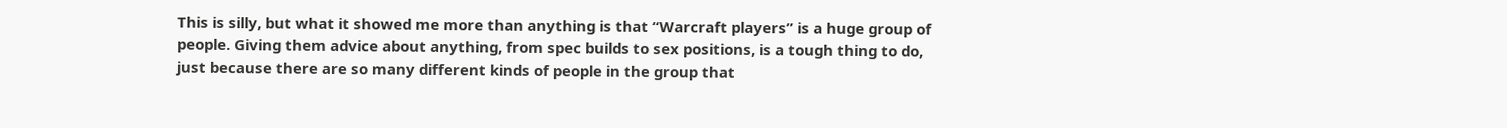This is silly, but what it showed me more than anything is that “Warcraft players” is a huge group of people. Giving them advice about anything, from spec builds to sex positions, is a tough thing to do, just because there are so many different kinds of people in the group that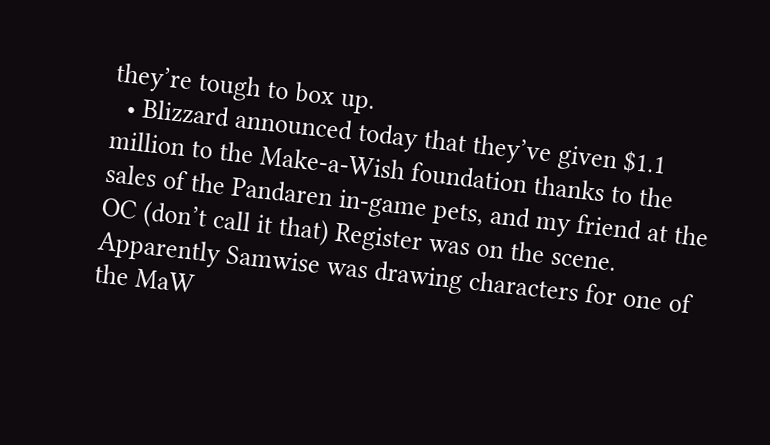they’re tough to box up.
  • Blizzard announced today that they’ve given $1.1 million to the Make-a-Wish foundation thanks to the sales of the Pandaren in-game pets, and my friend at the OC (don’t call it that) Register was on the scene. Apparently Samwise was drawing characters for one of the MaW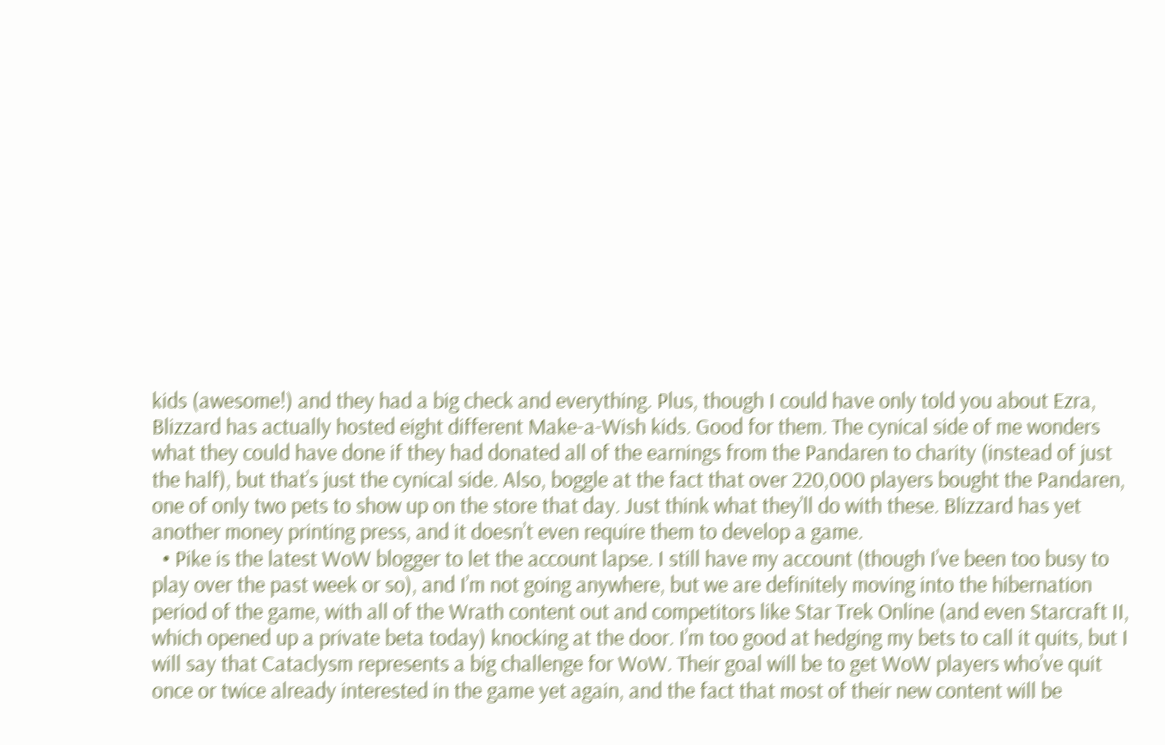kids (awesome!) and they had a big check and everything. Plus, though I could have only told you about Ezra, Blizzard has actually hosted eight different Make-a-Wish kids. Good for them. The cynical side of me wonders what they could have done if they had donated all of the earnings from the Pandaren to charity (instead of just the half), but that’s just the cynical side. Also, boggle at the fact that over 220,000 players bought the Pandaren, one of only two pets to show up on the store that day. Just think what they’ll do with these. Blizzard has yet another money printing press, and it doesn’t even require them to develop a game.
  • Pike is the latest WoW blogger to let the account lapse. I still have my account (though I’ve been too busy to play over the past week or so), and I’m not going anywhere, but we are definitely moving into the hibernation period of the game, with all of the Wrath content out and competitors like Star Trek Online (and even Starcraft II, which opened up a private beta today) knocking at the door. I’m too good at hedging my bets to call it quits, but I will say that Cataclysm represents a big challenge for WoW. Their goal will be to get WoW players who’ve quit once or twice already interested in the game yet again, and the fact that most of their new content will be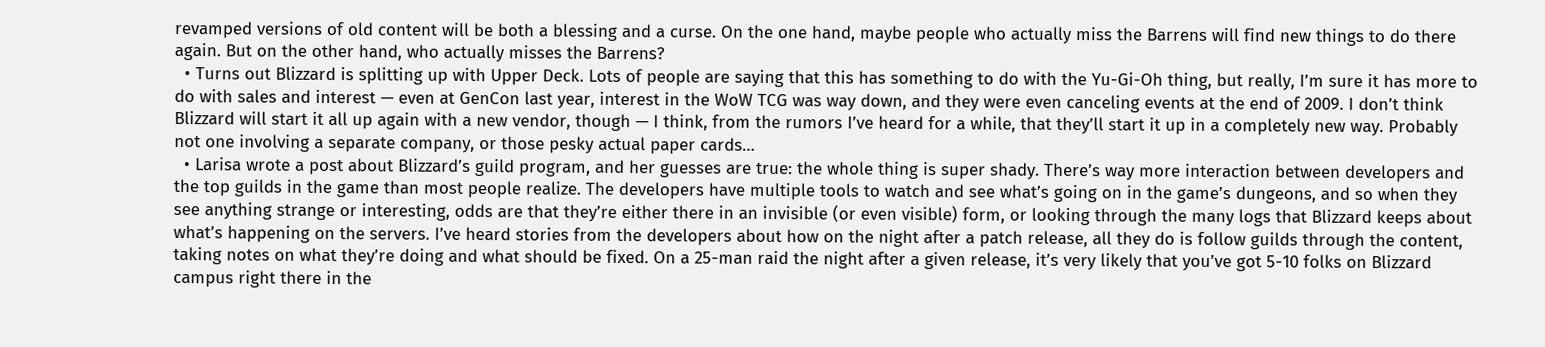revamped versions of old content will be both a blessing and a curse. On the one hand, maybe people who actually miss the Barrens will find new things to do there again. But on the other hand, who actually misses the Barrens?
  • Turns out Blizzard is splitting up with Upper Deck. Lots of people are saying that this has something to do with the Yu-Gi-Oh thing, but really, I’m sure it has more to do with sales and interest — even at GenCon last year, interest in the WoW TCG was way down, and they were even canceling events at the end of 2009. I don’t think Blizzard will start it all up again with a new vendor, though — I think, from the rumors I’ve heard for a while, that they’ll start it up in a completely new way. Probably not one involving a separate company, or those pesky actual paper cards…
  • Larisa wrote a post about Blizzard’s guild program, and her guesses are true: the whole thing is super shady. There’s way more interaction between developers and the top guilds in the game than most people realize. The developers have multiple tools to watch and see what’s going on in the game’s dungeons, and so when they see anything strange or interesting, odds are that they’re either there in an invisible (or even visible) form, or looking through the many logs that Blizzard keeps about what’s happening on the servers. I’ve heard stories from the developers about how on the night after a patch release, all they do is follow guilds through the content, taking notes on what they’re doing and what should be fixed. On a 25-man raid the night after a given release, it’s very likely that you’ve got 5-10 folks on Blizzard campus right there in the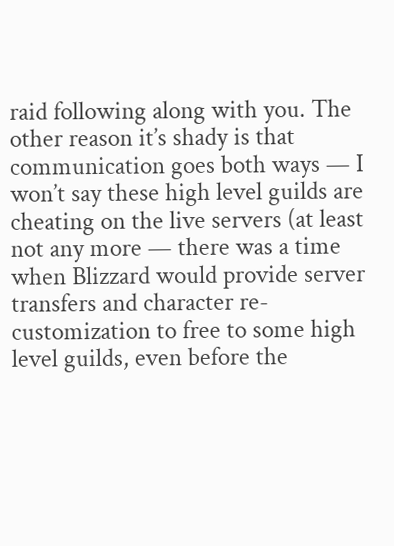raid following along with you. The other reason it’s shady is that communication goes both ways — I won’t say these high level guilds are cheating on the live servers (at least not any more — there was a time when Blizzard would provide server transfers and character re-customization to free to some high level guilds, even before the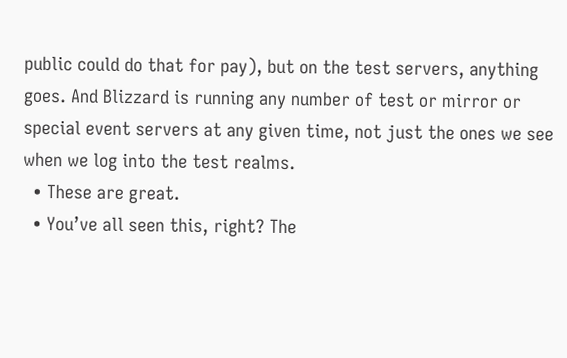public could do that for pay), but on the test servers, anything goes. And Blizzard is running any number of test or mirror or special event servers at any given time, not just the ones we see when we log into the test realms.
  • These are great.
  • You’ve all seen this, right? The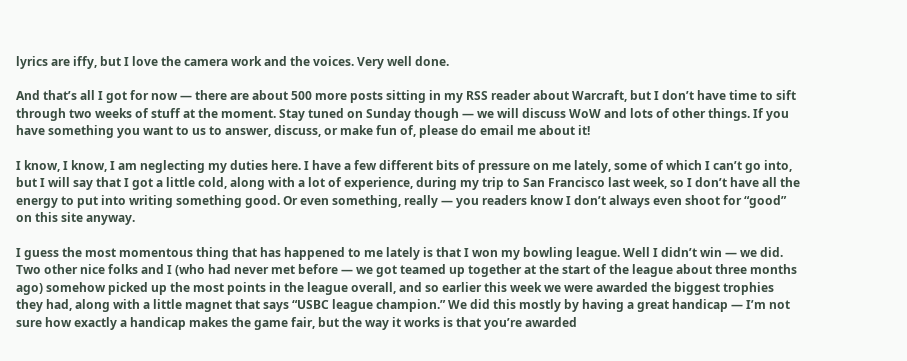lyrics are iffy, but I love the camera work and the voices. Very well done.

And that’s all I got for now — there are about 500 more posts sitting in my RSS reader about Warcraft, but I don’t have time to sift through two weeks of stuff at the moment. Stay tuned on Sunday though — we will discuss WoW and lots of other things. If you have something you want to us to answer, discuss, or make fun of, please do email me about it!

I know, I know, I am neglecting my duties here. I have a few different bits of pressure on me lately, some of which I can’t go into, but I will say that I got a little cold, along with a lot of experience, during my trip to San Francisco last week, so I don’t have all the energy to put into writing something good. Or even something, really — you readers know I don’t always even shoot for “good” on this site anyway.

I guess the most momentous thing that has happened to me lately is that I won my bowling league. Well I didn’t win — we did. Two other nice folks and I (who had never met before — we got teamed up together at the start of the league about three months ago) somehow picked up the most points in the league overall, and so earlier this week we were awarded the biggest trophies they had, along with a little magnet that says “USBC league champion.” We did this mostly by having a great handicap — I’m not sure how exactly a handicap makes the game fair, but the way it works is that you’re awarded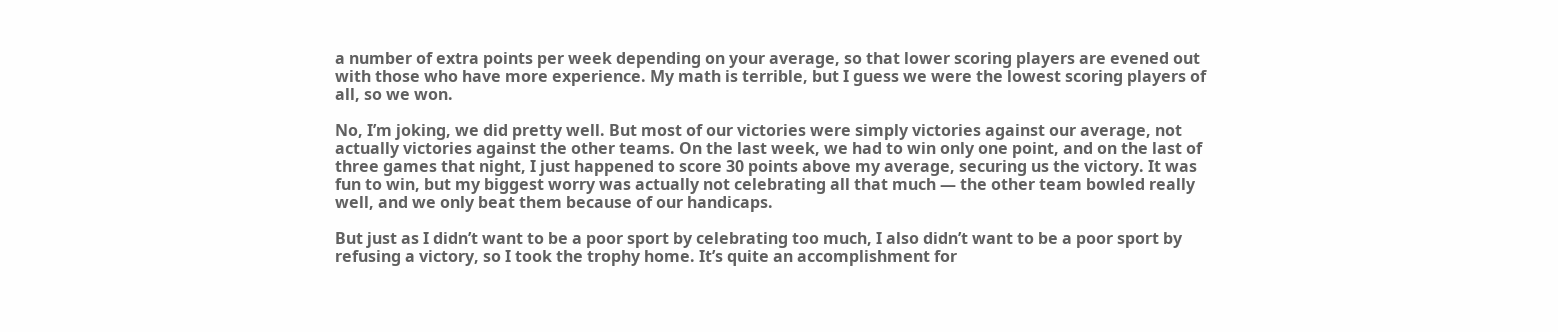a number of extra points per week depending on your average, so that lower scoring players are evened out with those who have more experience. My math is terrible, but I guess we were the lowest scoring players of all, so we won.

No, I’m joking, we did pretty well. But most of our victories were simply victories against our average, not actually victories against the other teams. On the last week, we had to win only one point, and on the last of three games that night, I just happened to score 30 points above my average, securing us the victory. It was fun to win, but my biggest worry was actually not celebrating all that much — the other team bowled really well, and we only beat them because of our handicaps.

But just as I didn’t want to be a poor sport by celebrating too much, I also didn’t want to be a poor sport by refusing a victory, so I took the trophy home. It’s quite an accomplishment for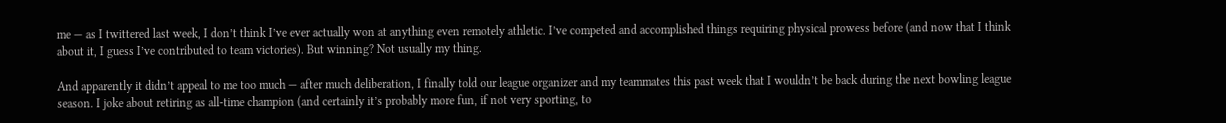me — as I twittered last week, I don’t think I’ve ever actually won at anything even remotely athletic. I’ve competed and accomplished things requiring physical prowess before (and now that I think about it, I guess I’ve contributed to team victories). But winning? Not usually my thing.

And apparently it didn’t appeal to me too much — after much deliberation, I finally told our league organizer and my teammates this past week that I wouldn’t be back during the next bowling league season. I joke about retiring as all-time champion (and certainly it’s probably more fun, if not very sporting, to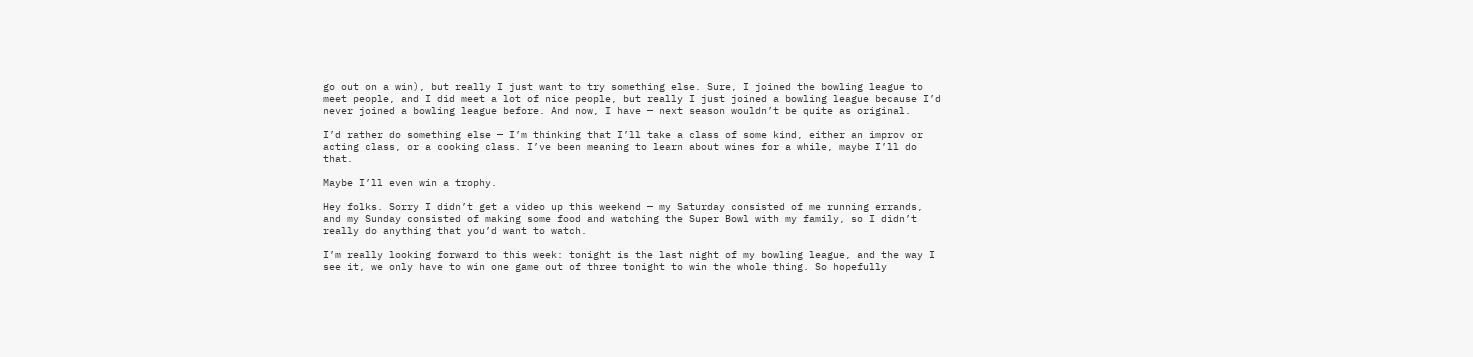go out on a win), but really I just want to try something else. Sure, I joined the bowling league to meet people, and I did meet a lot of nice people, but really I just joined a bowling league because I’d never joined a bowling league before. And now, I have — next season wouldn’t be quite as original.

I’d rather do something else — I’m thinking that I’ll take a class of some kind, either an improv or acting class, or a cooking class. I’ve been meaning to learn about wines for a while, maybe I’ll do that.

Maybe I’ll even win a trophy.

Hey folks. Sorry I didn’t get a video up this weekend — my Saturday consisted of me running errands, and my Sunday consisted of making some food and watching the Super Bowl with my family, so I didn’t really do anything that you’d want to watch.

I’m really looking forward to this week: tonight is the last night of my bowling league, and the way I see it, we only have to win one game out of three tonight to win the whole thing. So hopefully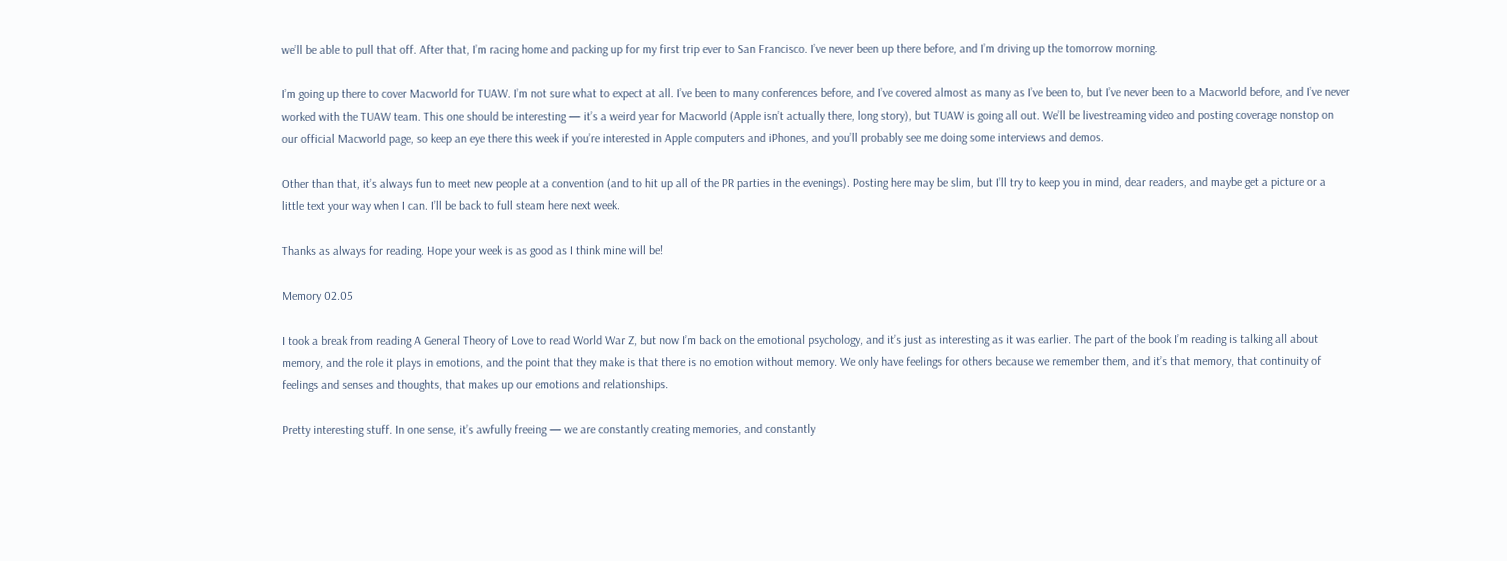we’ll be able to pull that off. After that, I’m racing home and packing up for my first trip ever to San Francisco. I’ve never been up there before, and I’m driving up the tomorrow morning.

I’m going up there to cover Macworld for TUAW. I’m not sure what to expect at all. I’ve been to many conferences before, and I’ve covered almost as many as I’ve been to, but I’ve never been to a Macworld before, and I’ve never worked with the TUAW team. This one should be interesting — it’s a weird year for Macworld (Apple isn’t actually there, long story), but TUAW is going all out. We’ll be livestreaming video and posting coverage nonstop on our official Macworld page, so keep an eye there this week if you’re interested in Apple computers and iPhones, and you’ll probably see me doing some interviews and demos.

Other than that, it’s always fun to meet new people at a convention (and to hit up all of the PR parties in the evenings). Posting here may be slim, but I’ll try to keep you in mind, dear readers, and maybe get a picture or a little text your way when I can. I’ll be back to full steam here next week.

Thanks as always for reading. Hope your week is as good as I think mine will be!

Memory 02.05

I took a break from reading A General Theory of Love to read World War Z, but now I’m back on the emotional psychology, and it’s just as interesting as it was earlier. The part of the book I’m reading is talking all about memory, and the role it plays in emotions, and the point that they make is that there is no emotion without memory. We only have feelings for others because we remember them, and it’s that memory, that continuity of feelings and senses and thoughts, that makes up our emotions and relationships.

Pretty interesting stuff. In one sense, it’s awfully freeing — we are constantly creating memories, and constantly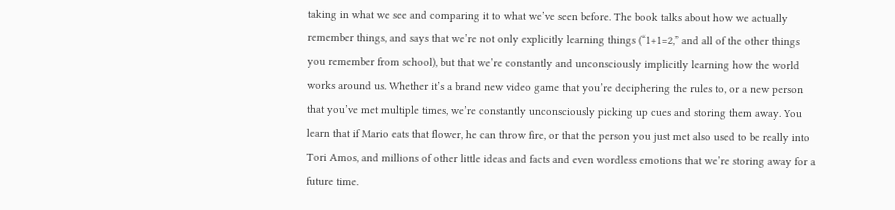taking in what we see and comparing it to what we’ve seen before. The book talks about how we actually remember things, and says that we’re not only explicitly learning things (“1+1=2,” and all of the other things you remember from school), but that we’re constantly and unconsciously implicitly learning how the world works around us. Whether it’s a brand new video game that you’re deciphering the rules to, or a new person that you’ve met multiple times, we’re constantly unconsciously picking up cues and storing them away. You learn that if Mario eats that flower, he can throw fire, or that the person you just met also used to be really into Tori Amos, and millions of other little ideas and facts and even wordless emotions that we’re storing away for a future time.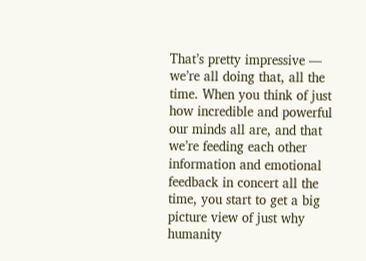That’s pretty impressive — we’re all doing that, all the time. When you think of just how incredible and powerful our minds all are, and that we’re feeding each other information and emotional feedback in concert all the time, you start to get a big picture view of just why humanity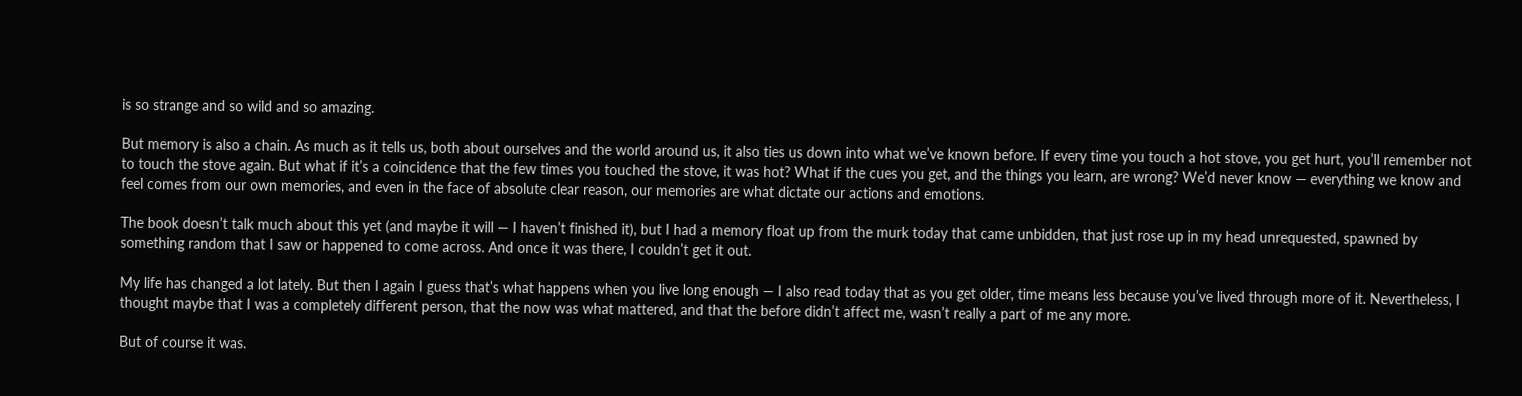is so strange and so wild and so amazing.

But memory is also a chain. As much as it tells us, both about ourselves and the world around us, it also ties us down into what we’ve known before. If every time you touch a hot stove, you get hurt, you’ll remember not to touch the stove again. But what if it’s a coincidence that the few times you touched the stove, it was hot? What if the cues you get, and the things you learn, are wrong? We’d never know — everything we know and feel comes from our own memories, and even in the face of absolute clear reason, our memories are what dictate our actions and emotions.

The book doesn’t talk much about this yet (and maybe it will — I haven’t finished it), but I had a memory float up from the murk today that came unbidden, that just rose up in my head unrequested, spawned by something random that I saw or happened to come across. And once it was there, I couldn’t get it out.

My life has changed a lot lately. But then I again I guess that’s what happens when you live long enough — I also read today that as you get older, time means less because you’ve lived through more of it. Nevertheless, I thought maybe that I was a completely different person, that the now was what mattered, and that the before didn’t affect me, wasn’t really a part of me any more.

But of course it was.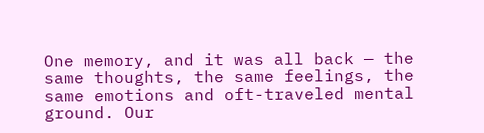One memory, and it was all back — the same thoughts, the same feelings, the same emotions and oft-traveled mental ground. Our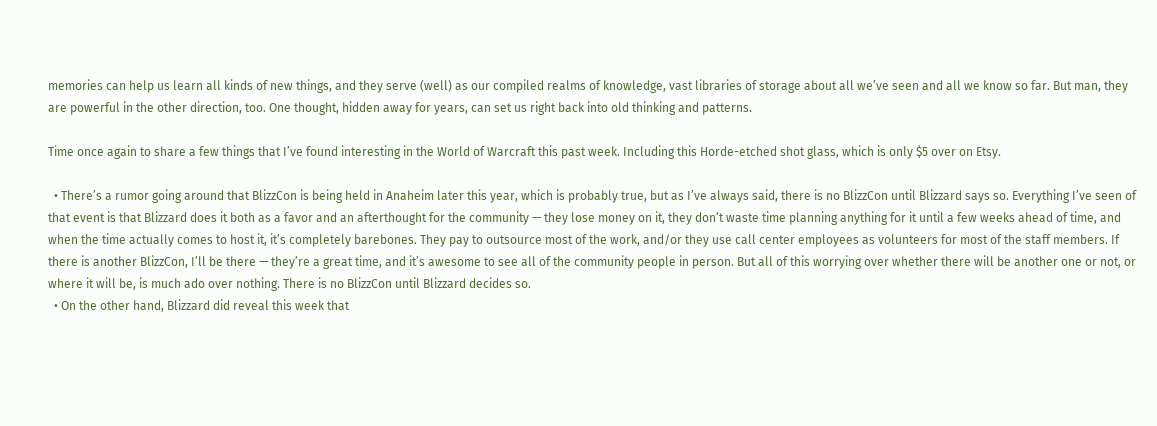memories can help us learn all kinds of new things, and they serve (well) as our compiled realms of knowledge, vast libraries of storage about all we’ve seen and all we know so far. But man, they are powerful in the other direction, too. One thought, hidden away for years, can set us right back into old thinking and patterns.

Time once again to share a few things that I’ve found interesting in the World of Warcraft this past week. Including this Horde-etched shot glass, which is only $5 over on Etsy.

  • There’s a rumor going around that BlizzCon is being held in Anaheim later this year, which is probably true, but as I’ve always said, there is no BlizzCon until Blizzard says so. Everything I’ve seen of that event is that Blizzard does it both as a favor and an afterthought for the community — they lose money on it, they don’t waste time planning anything for it until a few weeks ahead of time, and when the time actually comes to host it, it’s completely barebones. They pay to outsource most of the work, and/or they use call center employees as volunteers for most of the staff members. If there is another BlizzCon, I’ll be there — they’re a great time, and it’s awesome to see all of the community people in person. But all of this worrying over whether there will be another one or not, or where it will be, is much ado over nothing. There is no BlizzCon until Blizzard decides so.
  • On the other hand, Blizzard did reveal this week that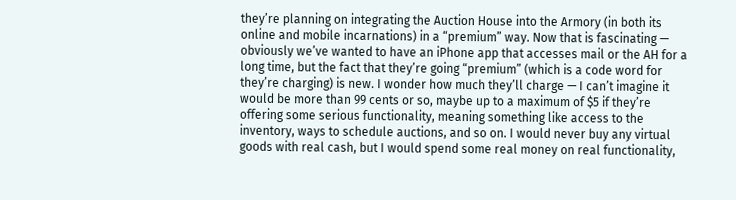they’re planning on integrating the Auction House into the Armory (in both its online and mobile incarnations) in a “premium” way. Now that is fascinating — obviously we’ve wanted to have an iPhone app that accesses mail or the AH for a long time, but the fact that they’re going “premium” (which is a code word for they’re charging) is new. I wonder how much they’ll charge — I can’t imagine it would be more than 99 cents or so, maybe up to a maximum of $5 if they’re offering some serious functionality, meaning something like access to the inventory, ways to schedule auctions, and so on. I would never buy any virtual goods with real cash, but I would spend some real money on real functionality,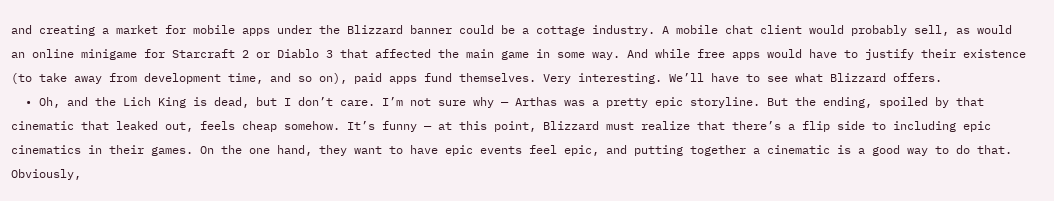and creating a market for mobile apps under the Blizzard banner could be a cottage industry. A mobile chat client would probably sell, as would an online minigame for Starcraft 2 or Diablo 3 that affected the main game in some way. And while free apps would have to justify their existence (to take away from development time, and so on), paid apps fund themselves. Very interesting. We’ll have to see what Blizzard offers.
  • Oh, and the Lich King is dead, but I don’t care. I’m not sure why — Arthas was a pretty epic storyline. But the ending, spoiled by that cinematic that leaked out, feels cheap somehow. It’s funny — at this point, Blizzard must realize that there’s a flip side to including epic cinematics in their games. On the one hand, they want to have epic events feel epic, and putting together a cinematic is a good way to do that. Obviously,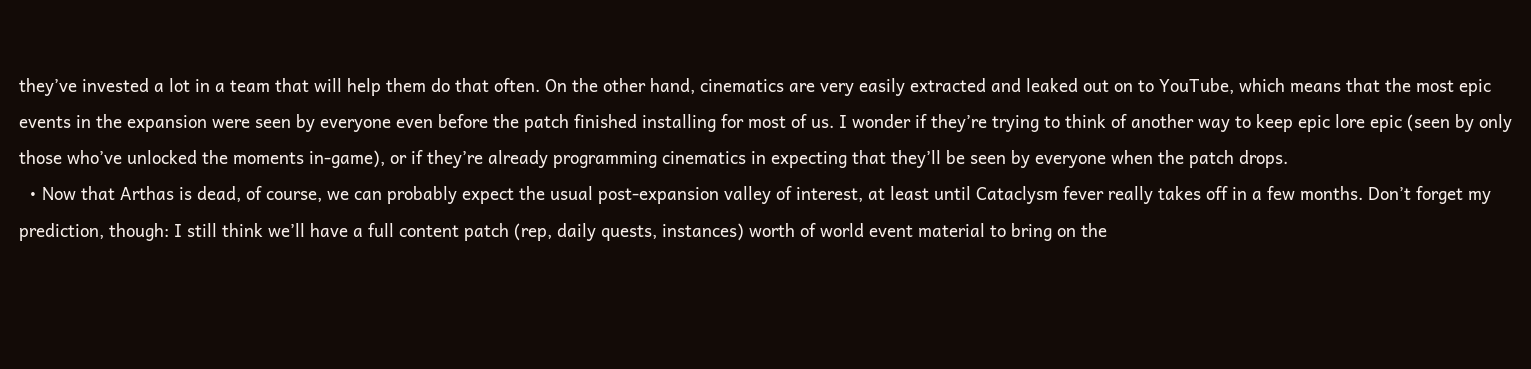they’ve invested a lot in a team that will help them do that often. On the other hand, cinematics are very easily extracted and leaked out on to YouTube, which means that the most epic events in the expansion were seen by everyone even before the patch finished installing for most of us. I wonder if they’re trying to think of another way to keep epic lore epic (seen by only those who’ve unlocked the moments in-game), or if they’re already programming cinematics in expecting that they’ll be seen by everyone when the patch drops.
  • Now that Arthas is dead, of course, we can probably expect the usual post-expansion valley of interest, at least until Cataclysm fever really takes off in a few months. Don’t forget my prediction, though: I still think we’ll have a full content patch (rep, daily quests, instances) worth of world event material to bring on the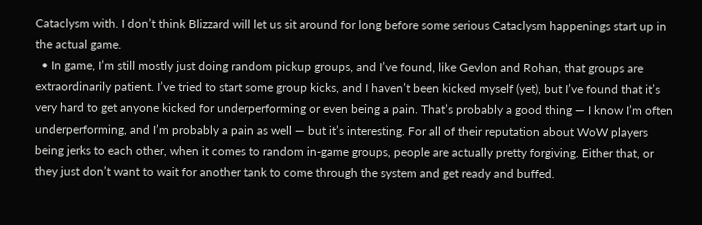Cataclysm with. I don’t think Blizzard will let us sit around for long before some serious Cataclysm happenings start up in the actual game.
  • In game, I’m still mostly just doing random pickup groups, and I’ve found, like Gevlon and Rohan, that groups are extraordinarily patient. I’ve tried to start some group kicks, and I haven’t been kicked myself (yet), but I’ve found that it’s very hard to get anyone kicked for underperforming or even being a pain. That’s probably a good thing — I know I’m often underperforming, and I’m probably a pain as well — but it’s interesting. For all of their reputation about WoW players being jerks to each other, when it comes to random in-game groups, people are actually pretty forgiving. Either that, or they just don’t want to wait for another tank to come through the system and get ready and buffed.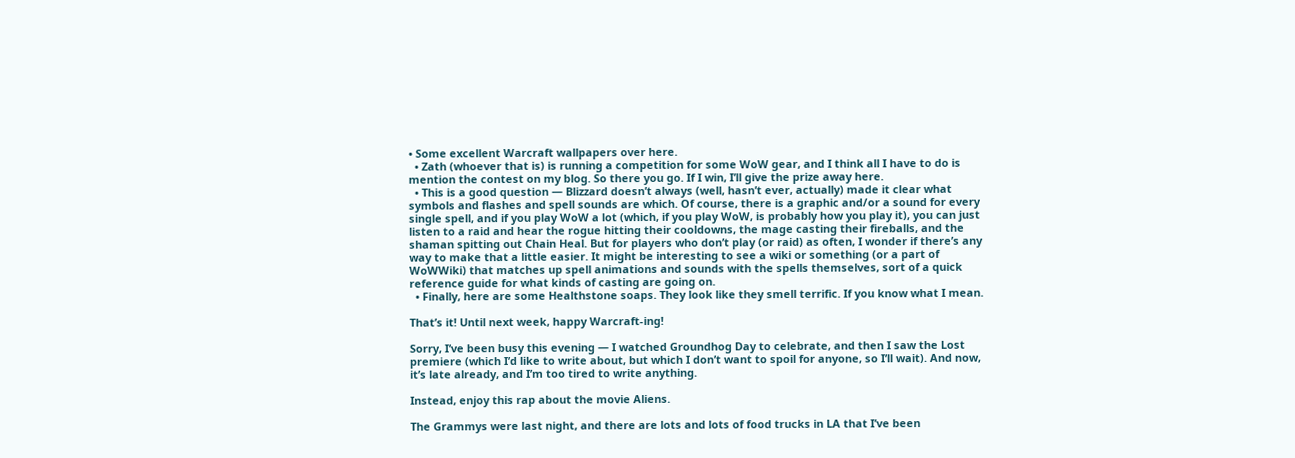• Some excellent Warcraft wallpapers over here.
  • Zath (whoever that is) is running a competition for some WoW gear, and I think all I have to do is mention the contest on my blog. So there you go. If I win, I’ll give the prize away here.
  • This is a good question — Blizzard doesn’t always (well, hasn’t ever, actually) made it clear what symbols and flashes and spell sounds are which. Of course, there is a graphic and/or a sound for every single spell, and if you play WoW a lot (which, if you play WoW, is probably how you play it), you can just listen to a raid and hear the rogue hitting their cooldowns, the mage casting their fireballs, and the shaman spitting out Chain Heal. But for players who don’t play (or raid) as often, I wonder if there’s any way to make that a little easier. It might be interesting to see a wiki or something (or a part of WoWWiki) that matches up spell animations and sounds with the spells themselves, sort of a quick reference guide for what kinds of casting are going on.
  • Finally, here are some Healthstone soaps. They look like they smell terrific. If you know what I mean.

That’s it! Until next week, happy Warcraft-ing!

Sorry, I’ve been busy this evening — I watched Groundhog Day to celebrate, and then I saw the Lost premiere (which I’d like to write about, but which I don’t want to spoil for anyone, so I’ll wait). And now, it’s late already, and I’m too tired to write anything.

Instead, enjoy this rap about the movie Aliens.

The Grammys were last night, and there are lots and lots of food trucks in LA that I’ve been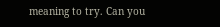meaning to try. Can you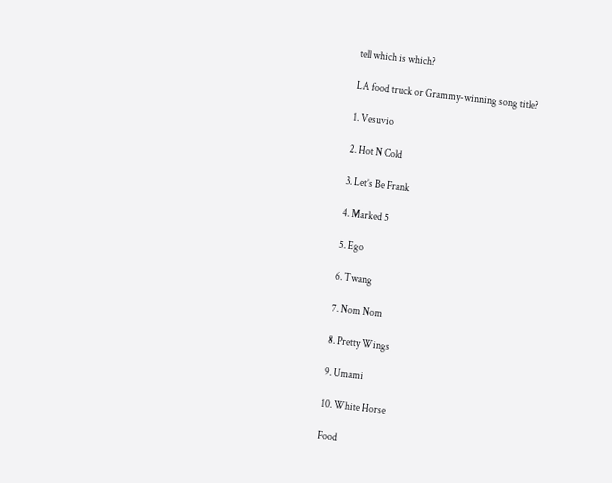tell which is which?

LA food truck or Grammy-winning song title?

1. Vesuvio

2. Hot N Cold

3. Let’s Be Frank

4. Marked 5

5. Ego

6. Twang

7. Nom Nom

8. Pretty Wings

9. Umami

10. White Horse

Food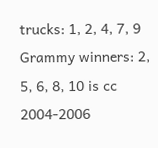trucks: 1, 2, 4, 7, 9
Grammy winners: 2, 5, 6, 8, 10 is cc 2004-2006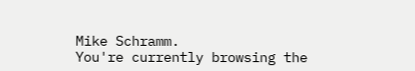Mike Schramm.
You're currently browsing the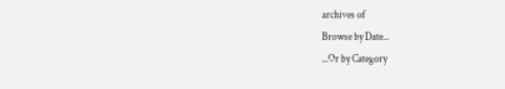archives of
Browse by Date...
...Or by Category